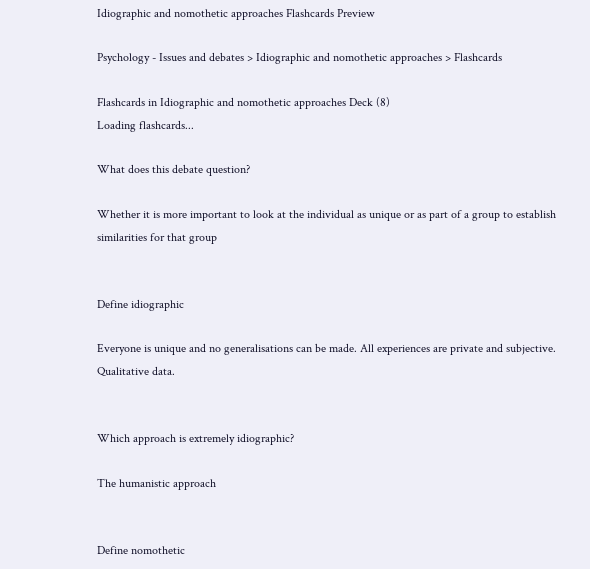Idiographic and nomothetic approaches Flashcards Preview

Psychology - Issues and debates > Idiographic and nomothetic approaches > Flashcards

Flashcards in Idiographic and nomothetic approaches Deck (8)
Loading flashcards...

What does this debate question?

Whether it is more important to look at the individual as unique or as part of a group to establish similarities for that group


Define idiographic

Everyone is unique and no generalisations can be made. All experiences are private and subjective. Qualitative data.


Which approach is extremely idiographic?

The humanistic approach


Define nomothetic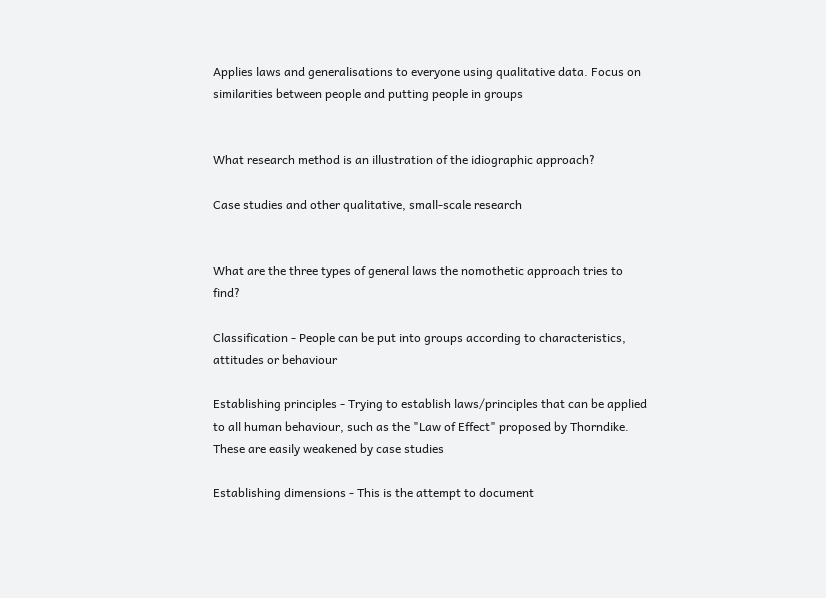Applies laws and generalisations to everyone using qualitative data. Focus on similarities between people and putting people in groups


What research method is an illustration of the idiographic approach?

Case studies and other qualitative, small-scale research


What are the three types of general laws the nomothetic approach tries to find?

Classification - People can be put into groups according to characteristics, attitudes or behaviour

Establishing principles - Trying to establish laws/principles that can be applied to all human behaviour, such as the "Law of Effect" proposed by Thorndike. These are easily weakened by case studies

Establishing dimensions - This is the attempt to document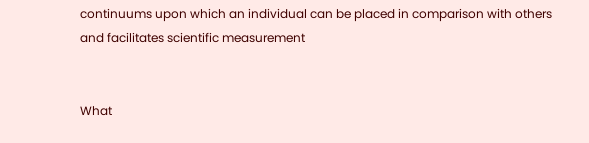continuums upon which an individual can be placed in comparison with others and facilitates scientific measurement


What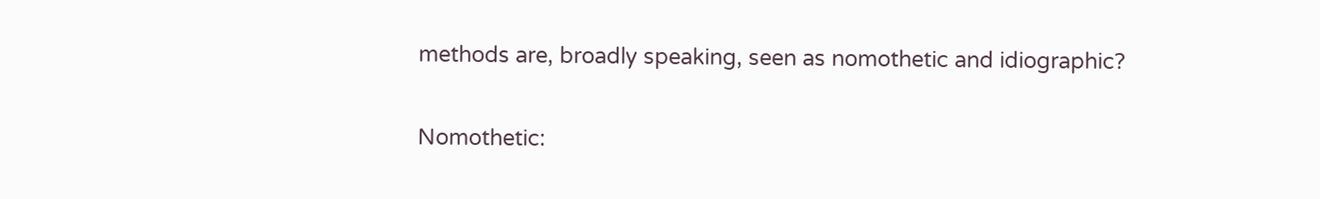methods are, broadly speaking, seen as nomothetic and idiographic?

Nomothetic: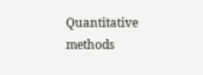Quantitative methods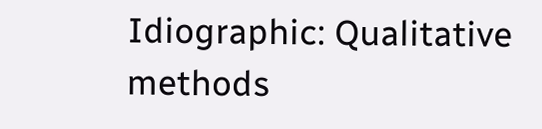Idiographic: Qualitative methods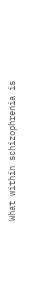What within schizophrenia is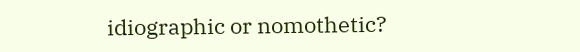idiographic or nomothetic?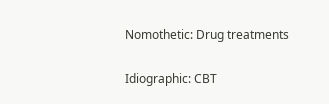Nomothetic: Drug treatments

Idiographic: CBT